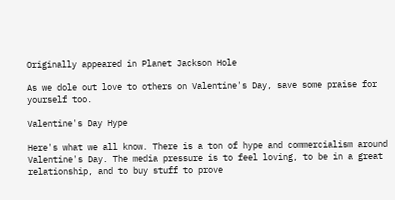Originally appeared in Planet Jackson Hole

As we dole out love to others on Valentine's Day, save some praise for yourself too.

Valentine's Day Hype

Here's what we all know. There is a ton of hype and commercialism around Valentine's Day. The media pressure is to feel loving, to be in a great relationship, and to buy stuff to prove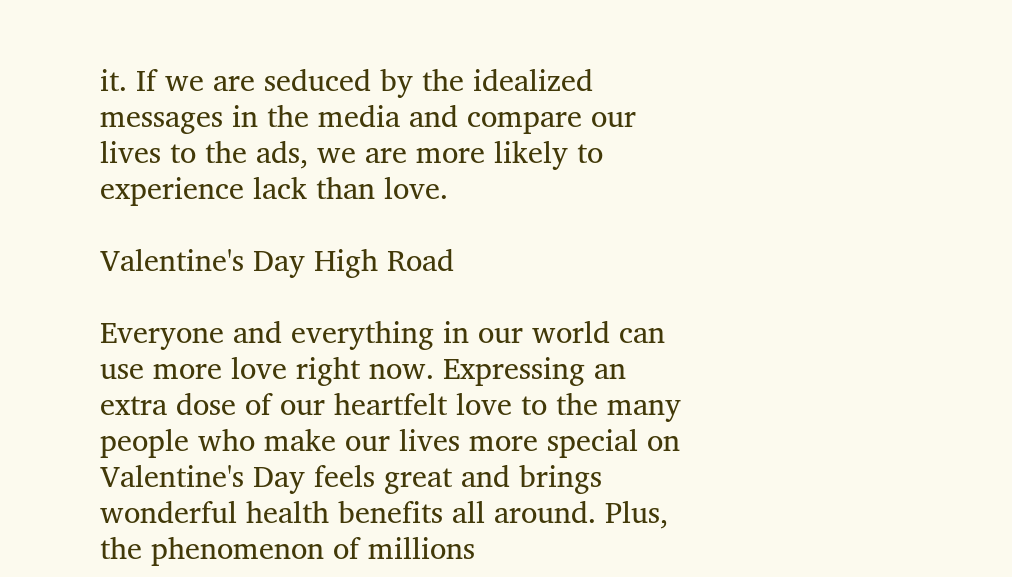it. If we are seduced by the idealized messages in the media and compare our lives to the ads, we are more likely to experience lack than love.

Valentine's Day High Road

Everyone and everything in our world can use more love right now. Expressing an extra dose of our heartfelt love to the many people who make our lives more special on Valentine's Day feels great and brings wonderful health benefits all around. Plus, the phenomenon of millions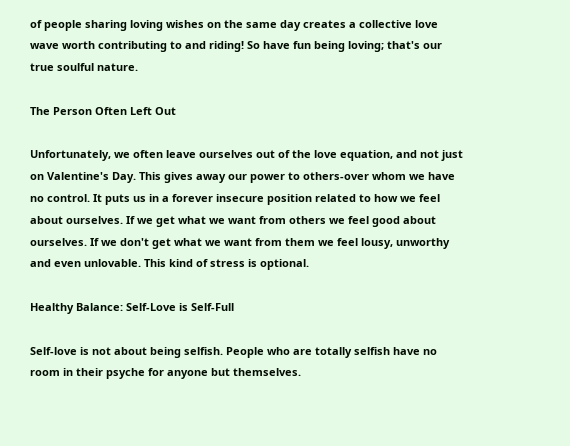of people sharing loving wishes on the same day creates a collective love wave worth contributing to and riding! So have fun being loving; that's our true soulful nature.

The Person Often Left Out

Unfortunately, we often leave ourselves out of the love equation, and not just on Valentine's Day. This gives away our power to others-over whom we have no control. It puts us in a forever insecure position related to how we feel about ourselves. If we get what we want from others we feel good about ourselves. If we don't get what we want from them we feel lousy, unworthy and even unlovable. This kind of stress is optional.

Healthy Balance: Self-Love is Self-Full

Self-love is not about being selfish. People who are totally selfish have no room in their psyche for anyone but themselves.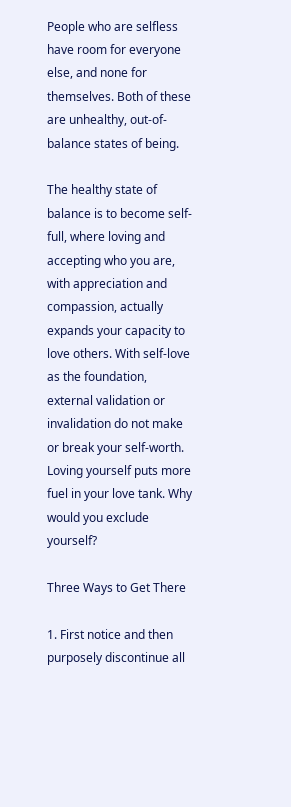People who are selfless have room for everyone else, and none for themselves. Both of these are unhealthy, out-of-balance states of being.

The healthy state of balance is to become self-full, where loving and accepting who you are, with appreciation and compassion, actually expands your capacity to love others. With self-love as the foundation, external validation or invalidation do not make or break your self-worth. Loving yourself puts more fuel in your love tank. Why would you exclude yourself?

Three Ways to Get There

1. First notice and then purposely discontinue all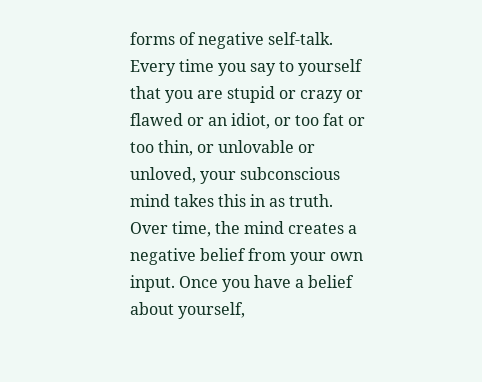forms of negative self-talk. Every time you say to yourself that you are stupid or crazy or flawed or an idiot, or too fat or too thin, or unlovable or unloved, your subconscious mind takes this in as truth. Over time, the mind creates a negative belief from your own input. Once you have a belief about yourself,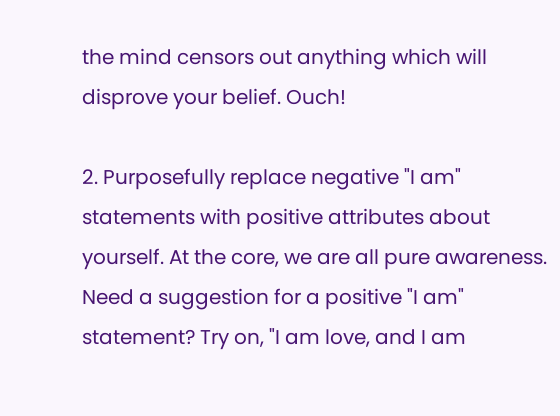the mind censors out anything which will disprove your belief. Ouch!

2. Purposefully replace negative "I am" statements with positive attributes about yourself. At the core, we are all pure awareness. Need a suggestion for a positive "I am" statement? Try on, "I am love, and I am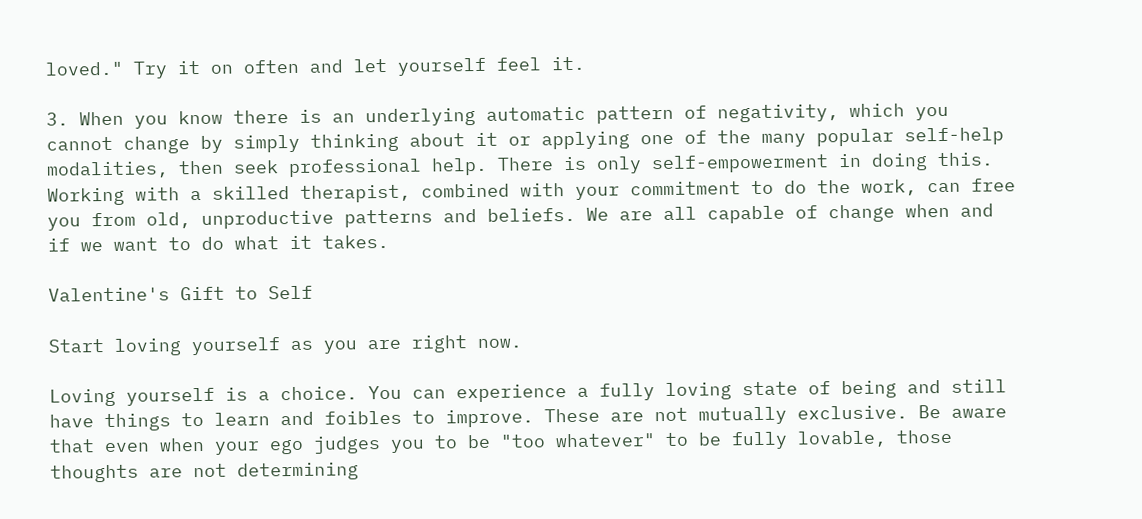loved." Try it on often and let yourself feel it.

3. When you know there is an underlying automatic pattern of negativity, which you cannot change by simply thinking about it or applying one of the many popular self-help modalities, then seek professional help. There is only self-empowerment in doing this. Working with a skilled therapist, combined with your commitment to do the work, can free you from old, unproductive patterns and beliefs. We are all capable of change when and if we want to do what it takes.

Valentine's Gift to Self

Start loving yourself as you are right now.

Loving yourself is a choice. You can experience a fully loving state of being and still have things to learn and foibles to improve. These are not mutually exclusive. Be aware that even when your ego judges you to be "too whatever" to be fully lovable, those thoughts are not determining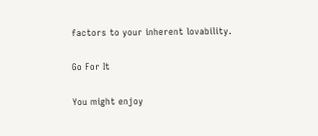factors to your inherent lovability.

Go For It

You might enjoy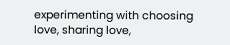experimenting with choosing love, sharing love,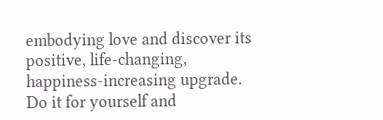embodying love and discover its positive, life-changing, happiness-increasing upgrade. Do it for yourself and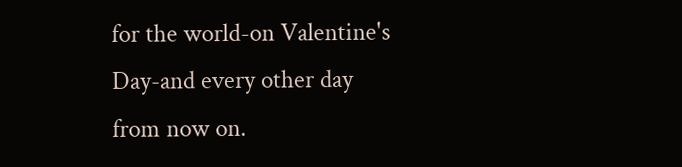for the world-on Valentine's Day-and every other day from now on.